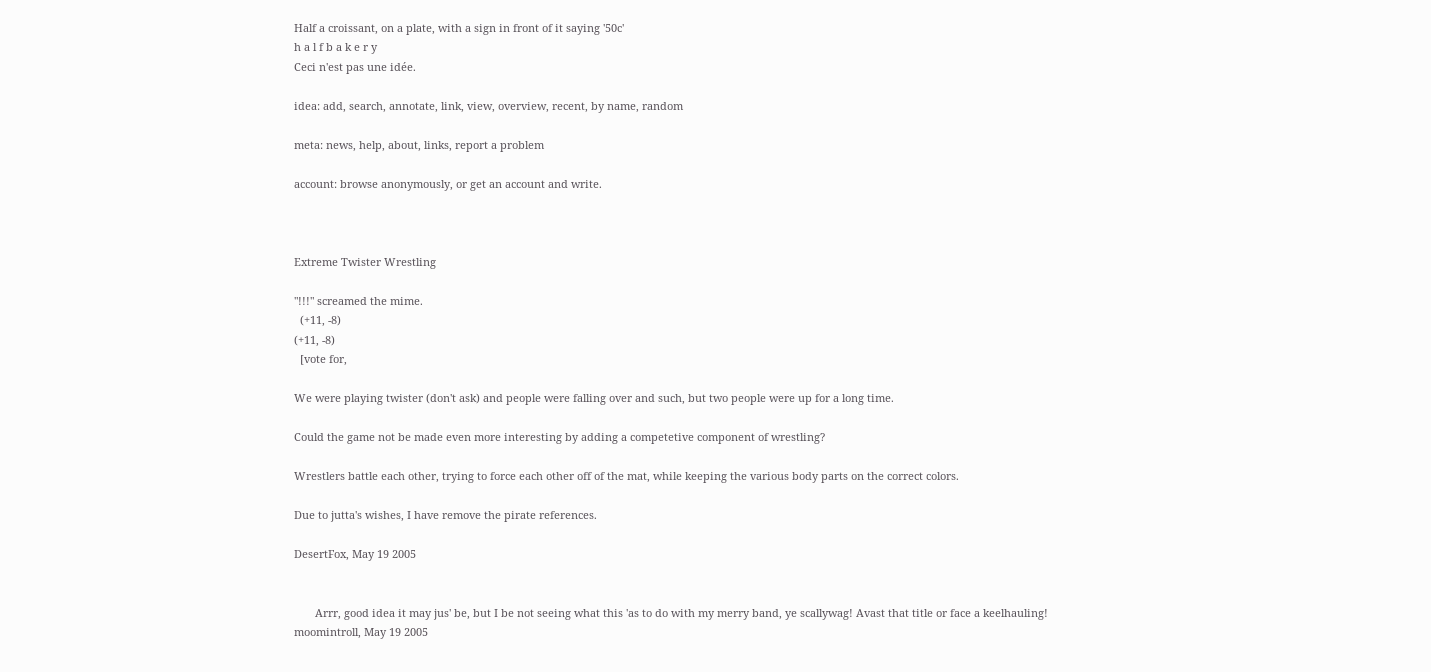Half a croissant, on a plate, with a sign in front of it saying '50c'
h a l f b a k e r y
Ceci n'est pas une idée.

idea: add, search, annotate, link, view, overview, recent, by name, random

meta: news, help, about, links, report a problem

account: browse anonymously, or get an account and write.



Extreme Twister Wrestling

"!!!" screamed the mime.
  (+11, -8)
(+11, -8)
  [vote for,

We were playing twister (don't ask) and people were falling over and such, but two people were up for a long time.

Could the game not be made even more interesting by adding a competetive component of wrestling?

Wrestlers battle each other, trying to force each other off of the mat, while keeping the various body parts on the correct colors.

Due to jutta's wishes, I have remove the pirate references.

DesertFox, May 19 2005


       Arrr, good idea it may jus' be, but I be not seeing what this 'as to do with my merry band, ye scallywag! Avast that title or face a keelhauling!
moomintroll, May 19 2005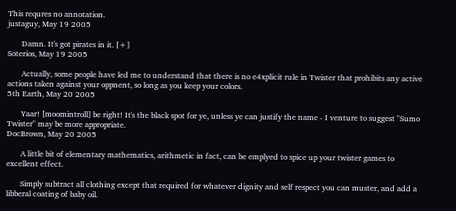This requres no annotation.
justaguy, May 19 2005

       Damn. It's got pirates in it. [+]
Soterios, May 19 2005

       Actually, some people have led me to understand that there is no e4xplicit rule in Twister that prohibits any active actions taken against your oppnent, so long as you keep your colors.
5th Earth, May 20 2005

       Yaar! [moomintroll] be right! It's the black spot for ye, unless ye can justify the name - I venture to suggest "Sumo Twister" may be more appropriate.
DocBrown, May 20 2005

       A little bit of elementary mathematics, arithmetic in fact, can be emplyed to spice up your twister games to excellent effect.

       Simply subtract all clothing except that required for whatever dignity and self respect you can muster, and add a libberal coating of baby oil.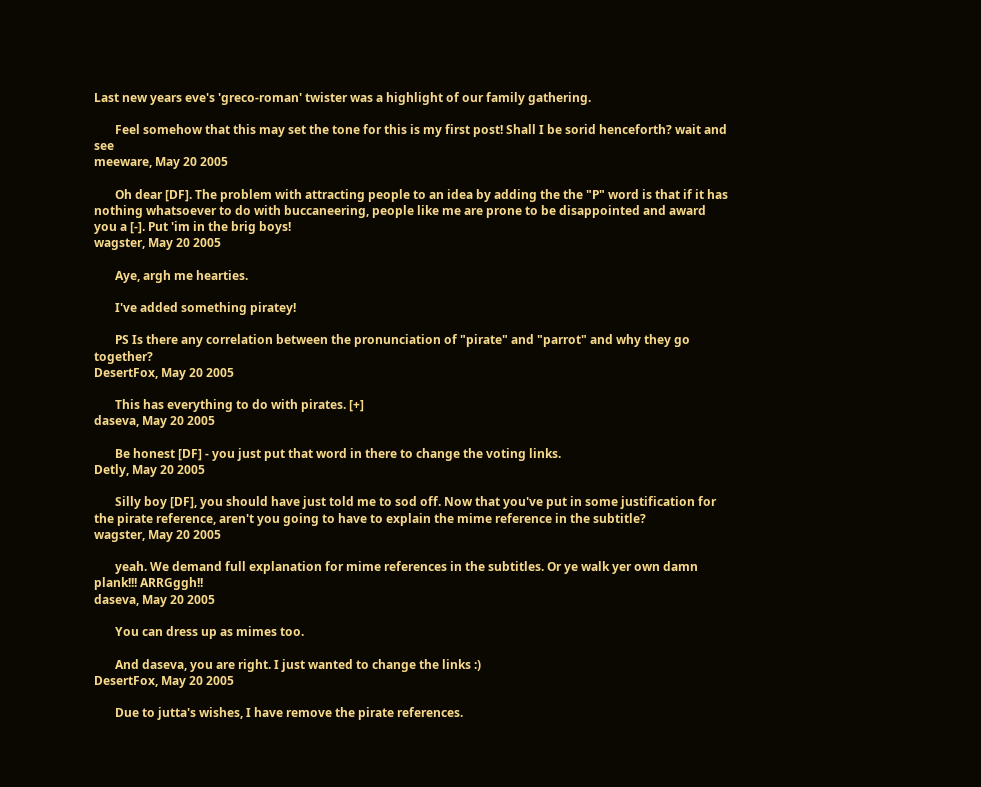Last new years eve's 'greco-roman' twister was a highlight of our family gathering.

       Feel somehow that this may set the tone for this is my first post! Shall I be sorid henceforth? wait and see
meeware, May 20 2005

       Oh dear [DF]. The problem with attracting people to an idea by adding the the "P" word is that if it has nothing whatsoever to do with buccaneering, people like me are prone to be disappointed and award you a [-]. Put 'im in the brig boys!
wagster, May 20 2005

       Aye, argh me hearties.

       I've added something piratey!

       PS Is there any correlation between the pronunciation of "pirate" and "parrot" and why they go together?
DesertFox, May 20 2005

       This has everything to do with pirates. [+]
daseva, May 20 2005

       Be honest [DF] - you just put that word in there to change the voting links.
Detly, May 20 2005

       Silly boy [DF], you should have just told me to sod off. Now that you've put in some justification for the pirate reference, aren't you going to have to explain the mime reference in the subtitle?
wagster, May 20 2005

       yeah. We demand full explanation for mime references in the subtitles. Or ye walk yer own damn plank!!! ARRGggh!!
daseva, May 20 2005

       You can dress up as mimes too.

       And daseva, you are right. I just wanted to change the links :)
DesertFox, May 20 2005

       Due to jutta's wishes, I have remove the pirate references.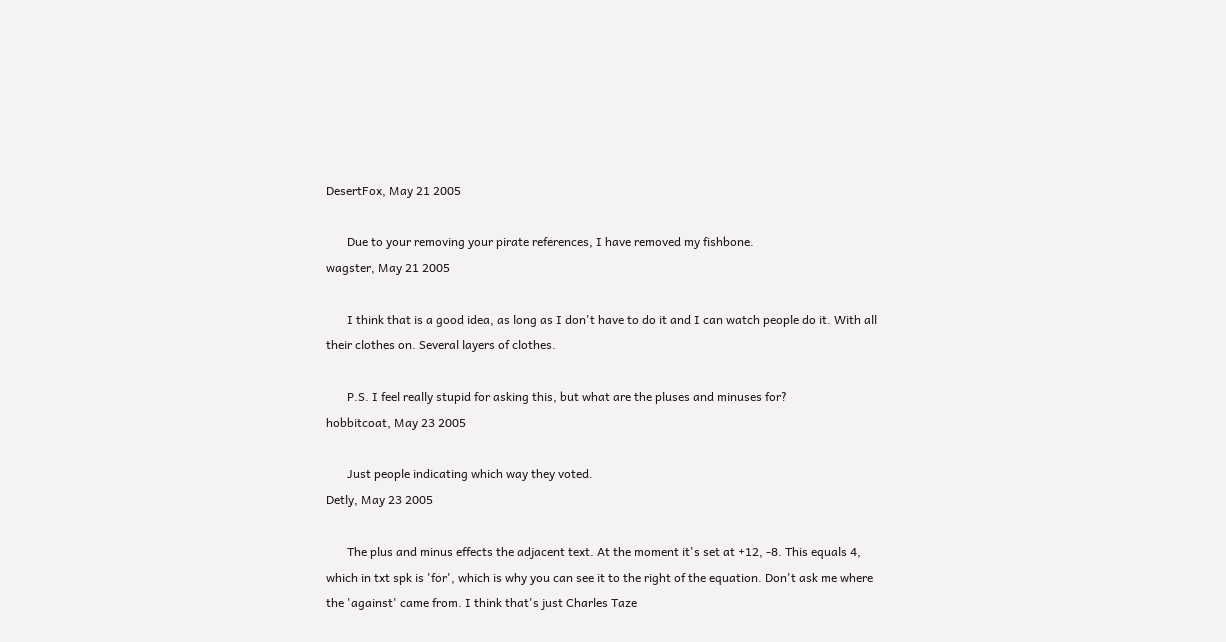DesertFox, May 21 2005

       Due to your removing your pirate references, I have removed my fishbone.
wagster, May 21 2005

       I think that is a good idea, as long as I don't have to do it and I can watch people do it. With all their clothes on. Several layers of clothes.

       P.S. I feel really stupid for asking this, but what are the pluses and minuses for?
hobbitcoat, May 23 2005

       Just people indicating which way they voted.
Detly, May 23 2005

       The plus and minus effects the adjacent text. At the moment it's set at +12, -8. This equals 4, which in txt spk is 'for', which is why you can see it to the right of the equation. Don't ask me where the 'against' came from. I think that's just Charles Taze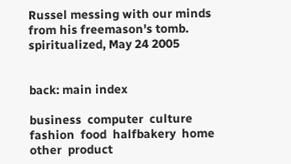Russel messing with our minds from his freemason's tomb.
spiritualized, May 24 2005


back: main index

business  computer  culture  fashion  food  halfbakery  home  other  product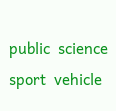public  science  sport  vehicle